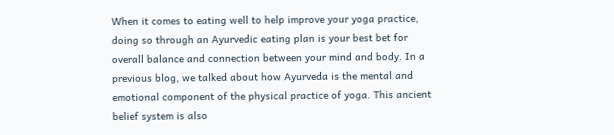When it comes to eating well to help improve your yoga practice, doing so through an Ayurvedic eating plan is your best bet for overall balance and connection between your mind and body. In a previous blog, we talked about how Ayurveda is the mental and emotional component of the physical practice of yoga. This ancient belief system is also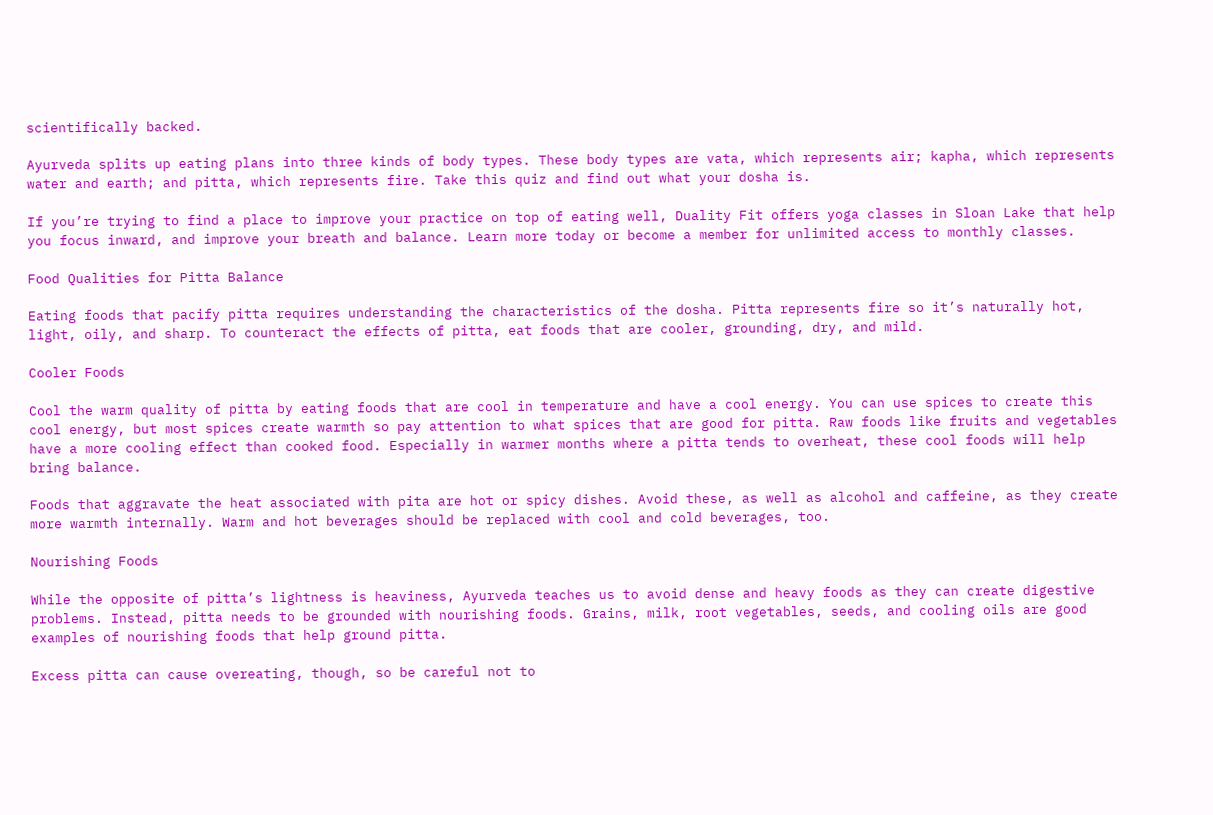scientifically backed.

Ayurveda splits up eating plans into three kinds of body types. These body types are vata, which represents air; kapha, which represents water and earth; and pitta, which represents fire. Take this quiz and find out what your dosha is.

If you’re trying to find a place to improve your practice on top of eating well, Duality Fit offers yoga classes in Sloan Lake that help you focus inward, and improve your breath and balance. Learn more today or become a member for unlimited access to monthly classes.

Food Qualities for Pitta Balance

Eating foods that pacify pitta requires understanding the characteristics of the dosha. Pitta represents fire so it’s naturally hot, light, oily, and sharp. To counteract the effects of pitta, eat foods that are cooler, grounding, dry, and mild.

Cooler Foods

Cool the warm quality of pitta by eating foods that are cool in temperature and have a cool energy. You can use spices to create this cool energy, but most spices create warmth so pay attention to what spices that are good for pitta. Raw foods like fruits and vegetables have a more cooling effect than cooked food. Especially in warmer months where a pitta tends to overheat, these cool foods will help bring balance.

Foods that aggravate the heat associated with pita are hot or spicy dishes. Avoid these, as well as alcohol and caffeine, as they create more warmth internally. Warm and hot beverages should be replaced with cool and cold beverages, too.

Nourishing Foods

While the opposite of pitta’s lightness is heaviness, Ayurveda teaches us to avoid dense and heavy foods as they can create digestive problems. Instead, pitta needs to be grounded with nourishing foods. Grains, milk, root vegetables, seeds, and cooling oils are good examples of nourishing foods that help ground pitta.

Excess pitta can cause overeating, though, so be careful not to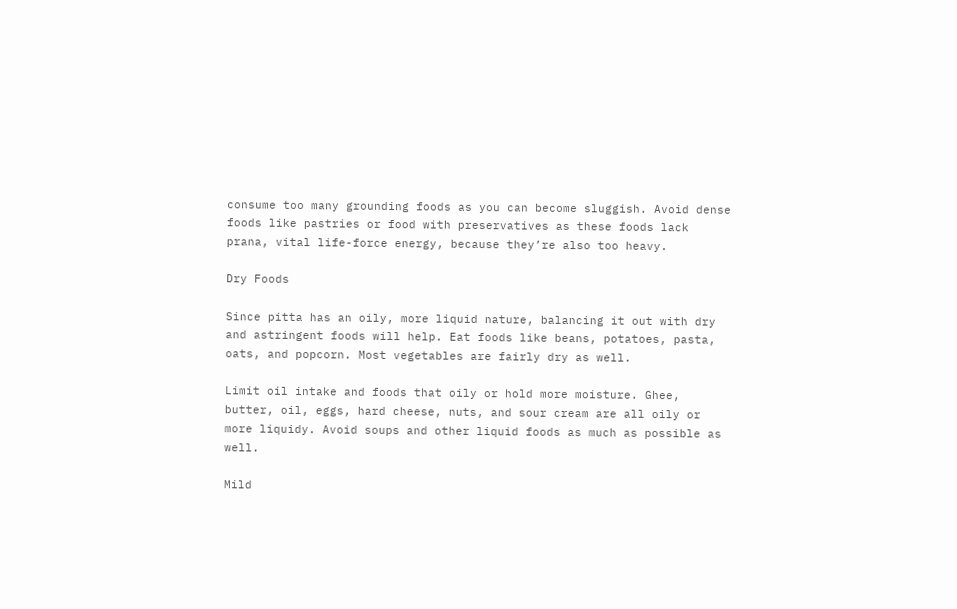consume too many grounding foods as you can become sluggish. Avoid dense foods like pastries or food with preservatives as these foods lack prana, vital life-force energy, because they’re also too heavy.

Dry Foods

Since pitta has an oily, more liquid nature, balancing it out with dry and astringent foods will help. Eat foods like beans, potatoes, pasta, oats, and popcorn. Most vegetables are fairly dry as well.

Limit oil intake and foods that oily or hold more moisture. Ghee, butter, oil, eggs, hard cheese, nuts, and sour cream are all oily or more liquidy. Avoid soups and other liquid foods as much as possible as well.

Mild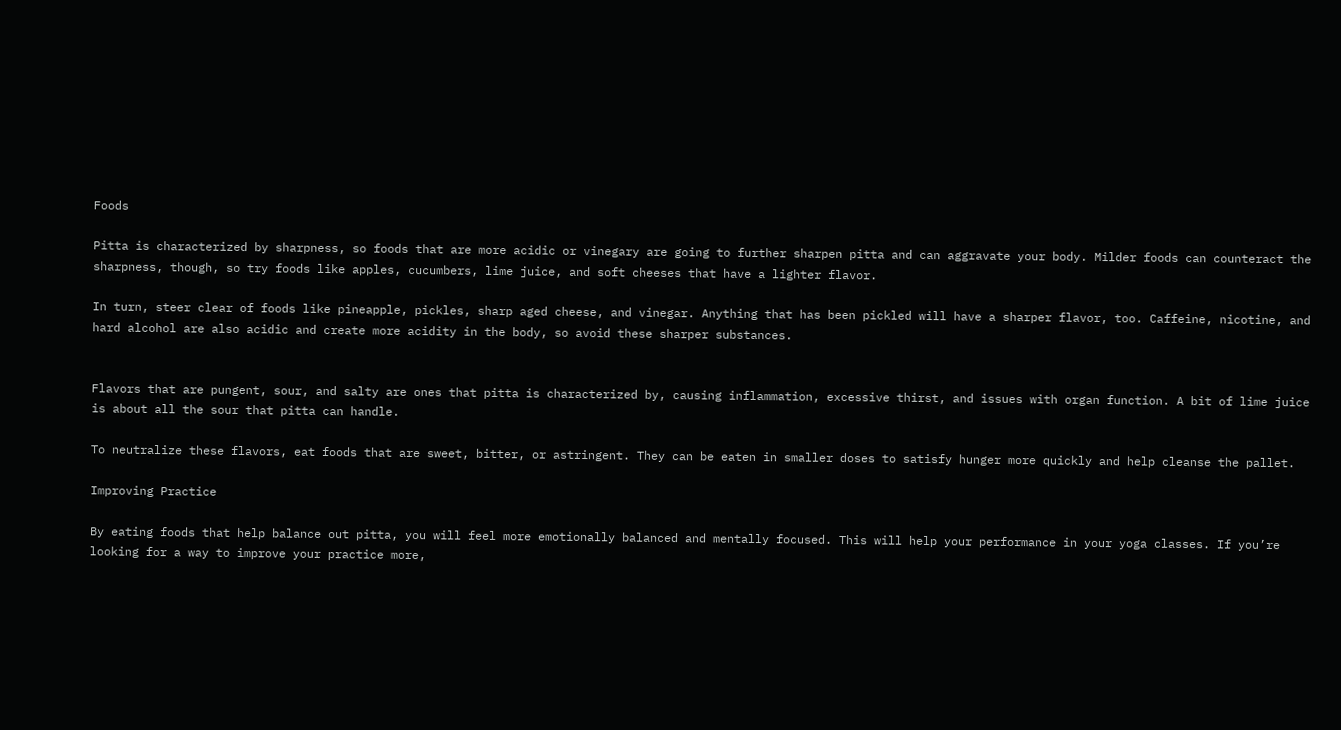Foods

Pitta is characterized by sharpness, so foods that are more acidic or vinegary are going to further sharpen pitta and can aggravate your body. Milder foods can counteract the sharpness, though, so try foods like apples, cucumbers, lime juice, and soft cheeses that have a lighter flavor.

In turn, steer clear of foods like pineapple, pickles, sharp aged cheese, and vinegar. Anything that has been pickled will have a sharper flavor, too. Caffeine, nicotine, and hard alcohol are also acidic and create more acidity in the body, so avoid these sharper substances.


Flavors that are pungent, sour, and salty are ones that pitta is characterized by, causing inflammation, excessive thirst, and issues with organ function. A bit of lime juice is about all the sour that pitta can handle.

To neutralize these flavors, eat foods that are sweet, bitter, or astringent. They can be eaten in smaller doses to satisfy hunger more quickly and help cleanse the pallet.

Improving Practice

By eating foods that help balance out pitta, you will feel more emotionally balanced and mentally focused. This will help your performance in your yoga classes. If you’re looking for a way to improve your practice more,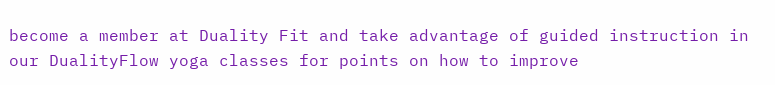become a member at Duality Fit and take advantage of guided instruction in our DualityFlow yoga classes for points on how to improve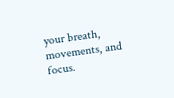your breath, movements, and focus.